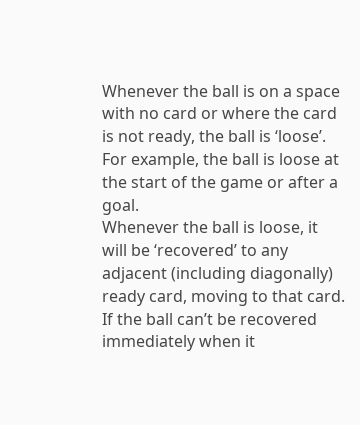Whenever the ball is on a space with no card or where the card is not ready, the ball is ‘loose’.
For example, the ball is loose at the start of the game or after a goal.
Whenever the ball is loose, it will be ‘recovered’ to any adjacent (including diagonally) ready card, moving to that card. If the ball can’t be recovered immediately when it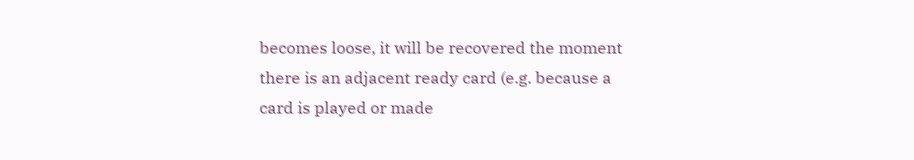becomes loose, it will be recovered the moment there is an adjacent ready card (e.g. because a card is played or made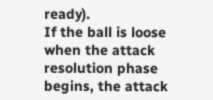ready).
If the ball is loose when the attack resolution phase begins, the attack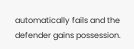automatically fails and the defender gains possession.